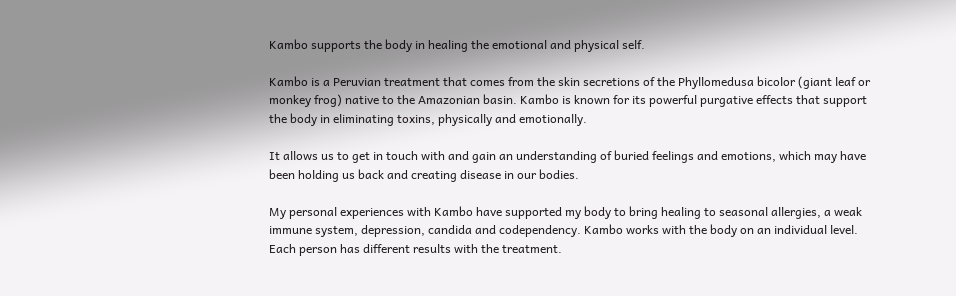Kambo supports the body in healing the emotional and physical self.

Kambo is a Peruvian treatment that comes from the skin secretions of the Phyllomedusa bicolor (giant leaf or monkey frog) native to the Amazonian basin. Kambo is known for its powerful purgative effects that support the body in eliminating toxins, physically and emotionally.

It allows us to get in touch with and gain an understanding of buried feelings and emotions, which may have been holding us back and creating disease in our bodies.

My personal experiences with Kambo have supported my body to bring healing to seasonal allergies, a weak immune system, depression, candida and codependency. Kambo works with the body on an individual level. Each person has different results with the treatment.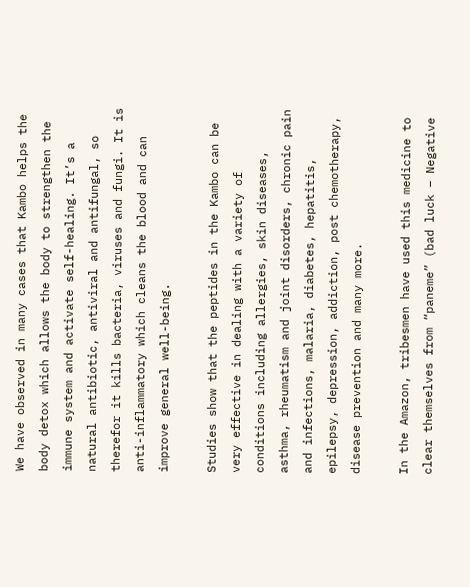We have observed in many cases that Kambo helps the body detox which allows the body to strengthen the immune system and activate self-healing. It’s a natural antibiotic, antiviral and antifungal, so therefor it kills bacteria, viruses and fungi. It is anti-inflammatory which cleans the blood and can improve general well-being.

Studies show that the peptides in the Kambo can be very effective in dealing with a variety of conditions including allergies, skin diseases, asthma, rheumatism and joint disorders, chronic pain and infections, malaria, diabetes, hepatitis, epilepsy, depression, addiction, post chemotherapy, disease prevention and many more.

In the Amazon, tribesmen have used this medicine to clear themselves from “paneme” (bad luck – Negative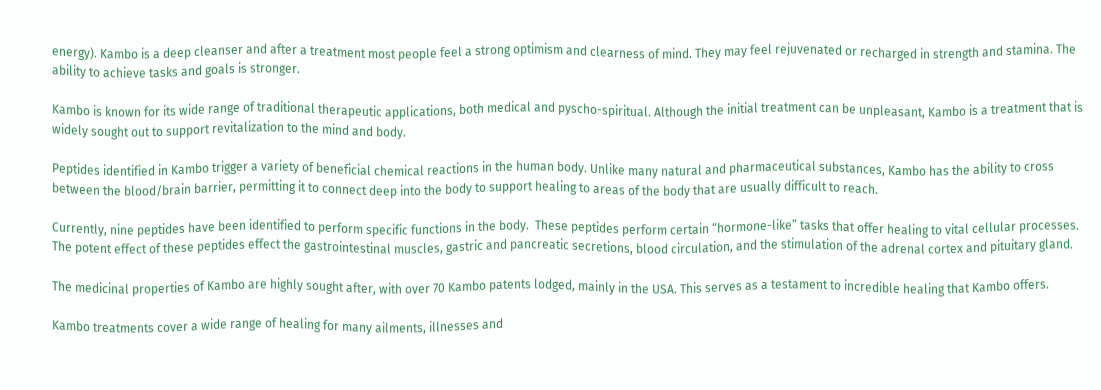energy). Kambo is a deep cleanser and after a treatment most people feel a strong optimism and clearness of mind. They may feel rejuvenated or recharged in strength and stamina. The ability to achieve tasks and goals is stronger.

Kambo is known for its wide range of traditional therapeutic applications, both medical and pyscho-spiritual. Although the initial treatment can be unpleasant, Kambo is a treatment that is widely sought out to support revitalization to the mind and body.

Peptides identified in Kambo trigger a variety of beneficial chemical reactions in the human body. Unlike many natural and pharmaceutical substances, Kambo has the ability to cross between the blood/brain barrier, permitting it to connect deep into the body to support healing to areas of the body that are usually difficult to reach.

Currently, nine peptides have been identified to perform specific functions in the body.  These peptides perform certain “hormone-like” tasks that offer healing to vital cellular processes. The potent effect of these peptides effect the gastrointestinal muscles, gastric and pancreatic secretions, blood circulation, and the stimulation of the adrenal cortex and pituitary gland.

The medicinal properties of Kambo are highly sought after, with over 70 Kambo patents lodged, mainly in the USA. This serves as a testament to incredible healing that Kambo offers.

Kambo treatments cover a wide range of healing for many ailments, illnesses and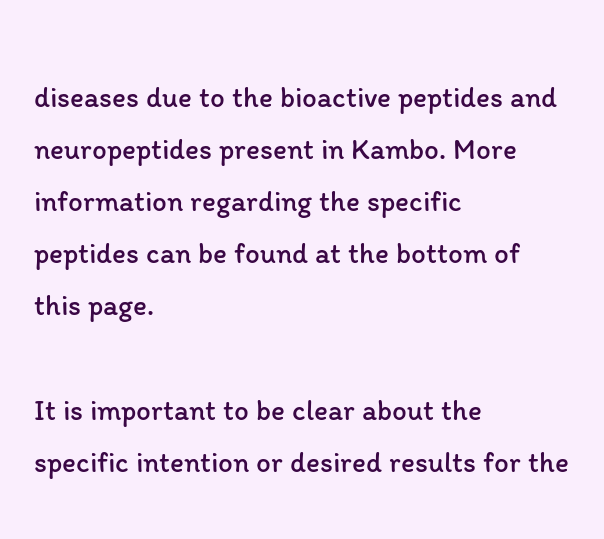diseases due to the bioactive peptides and neuropeptides present in Kambo. More information regarding the specific peptides can be found at the bottom of this page.

It is important to be clear about the specific intention or desired results for the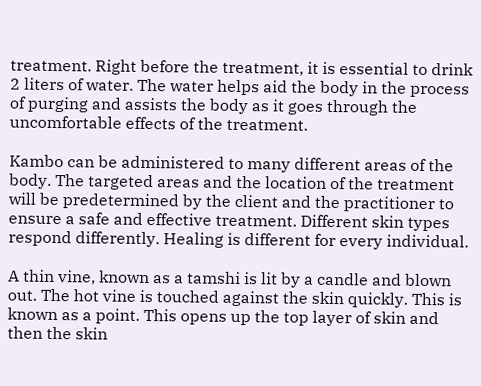treatment. Right before the treatment, it is essential to drink 2 liters of water. The water helps aid the body in the process of purging and assists the body as it goes through the uncomfortable effects of the treatment.

Kambo can be administered to many different areas of the body. The targeted areas and the location of the treatment will be predetermined by the client and the practitioner to ensure a safe and effective treatment. Different skin types respond differently. Healing is different for every individual.

A thin vine, known as a tamshi is lit by a candle and blown out. The hot vine is touched against the skin quickly. This is known as a point. This opens up the top layer of skin and then the skin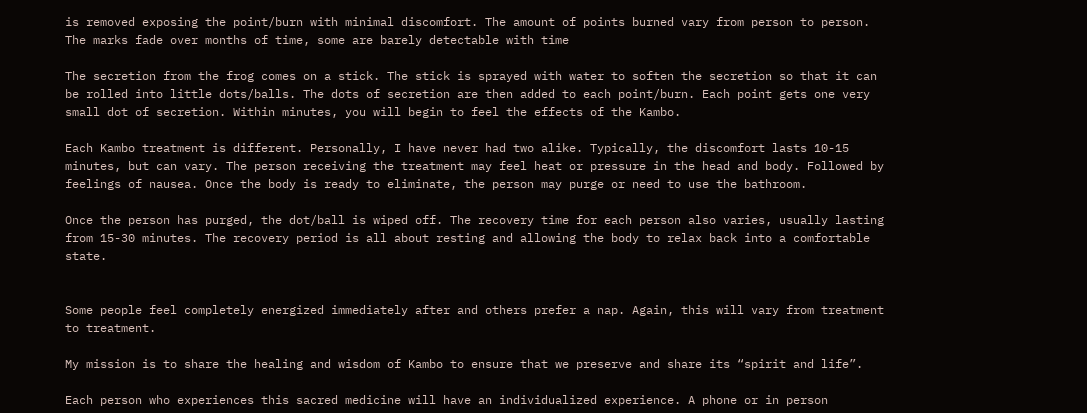is removed exposing the point/burn with minimal discomfort. The amount of points burned vary from person to person. The marks fade over months of time, some are barely detectable with time

The secretion from the frog comes on a stick. The stick is sprayed with water to soften the secretion so that it can be rolled into little dots/balls. The dots of secretion are then added to each point/burn. Each point gets one very small dot of secretion. Within minutes, you will begin to feel the effects of the Kambo.

Each Kambo treatment is different. Personally, I have never had two alike. Typically, the discomfort lasts 10-15 minutes, but can vary. The person receiving the treatment may feel heat or pressure in the head and body. Followed by feelings of nausea. Once the body is ready to eliminate, the person may purge or need to use the bathroom.

Once the person has purged, the dot/ball is wiped off. The recovery time for each person also varies, usually lasting from 15-30 minutes. The recovery period is all about resting and allowing the body to relax back into a comfortable state.


Some people feel completely energized immediately after and others prefer a nap. Again, this will vary from treatment to treatment.

My mission is to share the healing and wisdom of Kambo to ensure that we preserve and share its “spirit and life”.

Each person who experiences this sacred medicine will have an individualized experience. A phone or in person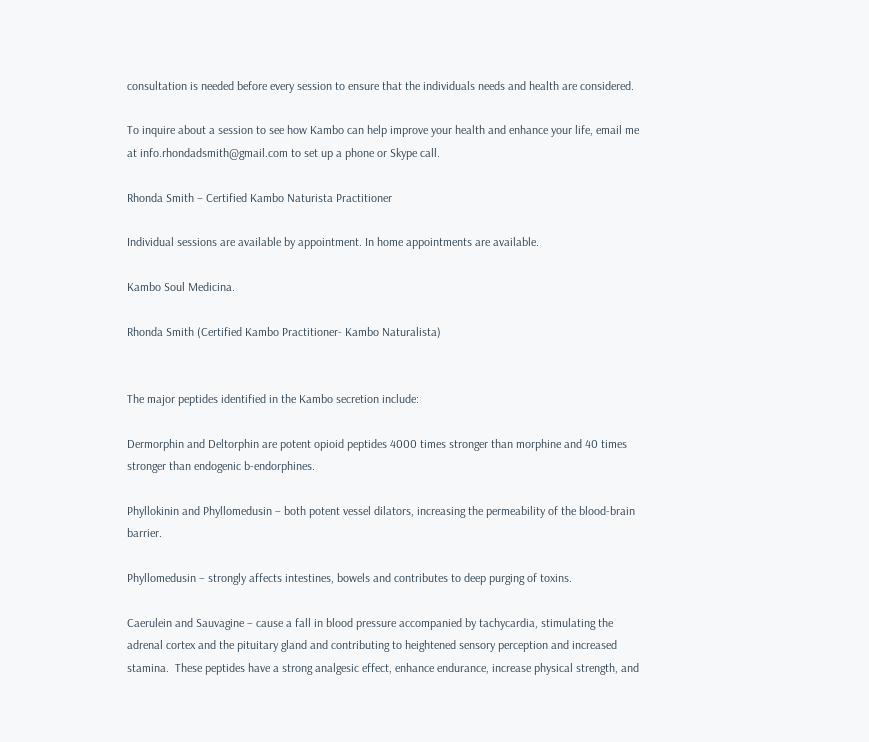consultation is needed before every session to ensure that the individuals needs and health are considered.

To inquire about a session to see how Kambo can help improve your health and enhance your life, email me at info.rhondadsmith@gmail.com to set up a phone or Skype call.

Rhonda Smith – Certified Kambo Naturista Practitioner

Individual sessions are available by appointment. In home appointments are available.

Kambo Soul Medicina.

Rhonda Smith (Certified Kambo Practitioner- Kambo Naturalista)


The major peptides identified in the Kambo secretion include:

Dermorphin and Deltorphin are potent opioid peptides 4000 times stronger than morphine and 40 times stronger than endogenic b-endorphines.

Phyllokinin and Phyllomedusin – both potent vessel dilators, increasing the permeability of the blood-brain barrier.

Phyllomedusin – strongly affects intestines, bowels and contributes to deep purging of toxins.

Caerulein and Sauvagine – cause a fall in blood pressure accompanied by tachycardia, stimulating the adrenal cortex and the pituitary gland and contributing to heightened sensory perception and increased stamina.  These peptides have a strong analgesic effect, enhance endurance, increase physical strength, and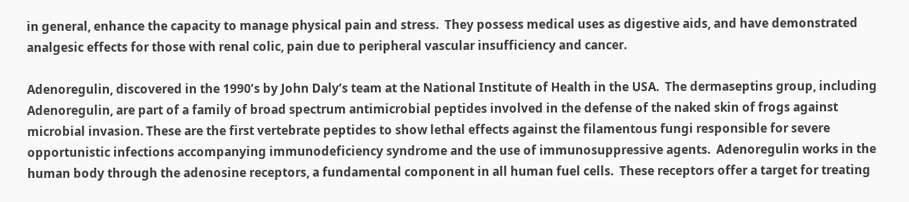in general, enhance the capacity to manage physical pain and stress.  They possess medical uses as digestive aids, and have demonstrated analgesic effects for those with renal colic, pain due to peripheral vascular insufficiency and cancer.

Adenoregulin, discovered in the 1990’s by John Daly’s team at the National Institute of Health in the USA.  The dermaseptins group, including Adenoregulin, are part of a family of broad spectrum antimicrobial peptides involved in the defense of the naked skin of frogs against microbial invasion. These are the first vertebrate peptides to show lethal effects against the filamentous fungi responsible for severe opportunistic infections accompanying immunodeficiency syndrome and the use of immunosuppressive agents.  Adenoregulin works in the human body through the adenosine receptors, a fundamental component in all human fuel cells.  These receptors offer a target for treating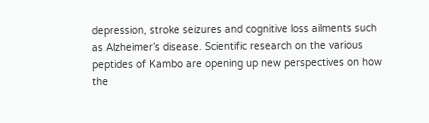depression, stroke seizures and cognitive loss ailments such as Alzheimer’s disease. Scientific research on the various peptides of Kambo are opening up new perspectives on how the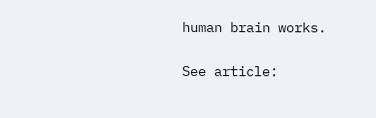human brain works.

See article: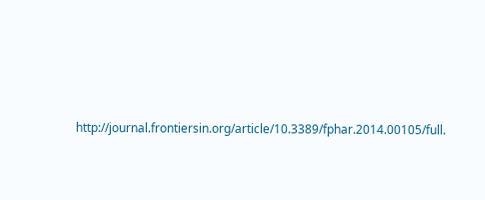http://journal.frontiersin.org/article/10.3389/fphar.2014.00105/full.